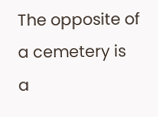The opposite of a cemetery is a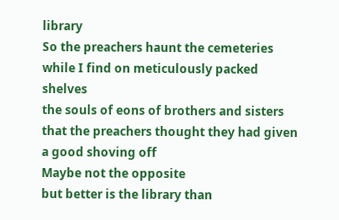library
So the preachers haunt the cemeteries
while I find on meticulously packed shelves
the souls of eons of brothers and sisters
that the preachers thought they had given
a good shoving off
Maybe not the opposite
but better is the library than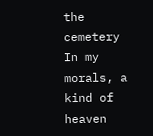the cemetery
In my morals, a kind of heaven